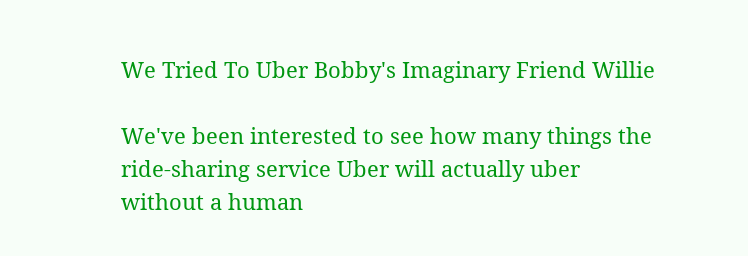We Tried To Uber Bobby's Imaginary Friend Willie

We've been interested to see how many things the ride-sharing service Uber will actually uber without a human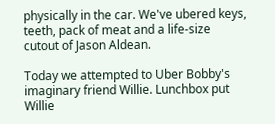physically in the car. We've ubered keys, teeth, pack of meat and a life-size cutout of Jason Aldean.

Today we attempted to Uber Bobby's imaginary friend Willie. Lunchbox put Willie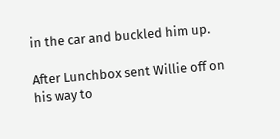in the car and buckled him up.

After Lunchbox sent Willie off on his way to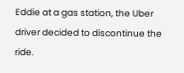Eddie at a gas station, the Uber driver decided to discontinue the ride.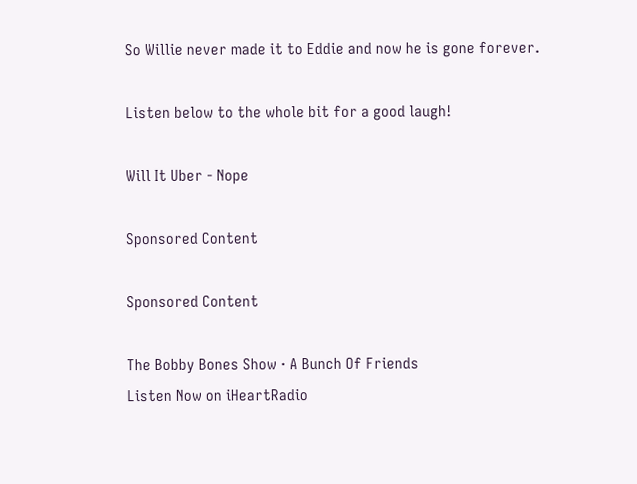So Willie never made it to Eddie and now he is gone forever.

Listen below to the whole bit for a good laugh!

Will It Uber - Nope

Sponsored Content

Sponsored Content

The Bobby Bones Show · A Bunch Of Friends
Listen Now on iHeartRadio